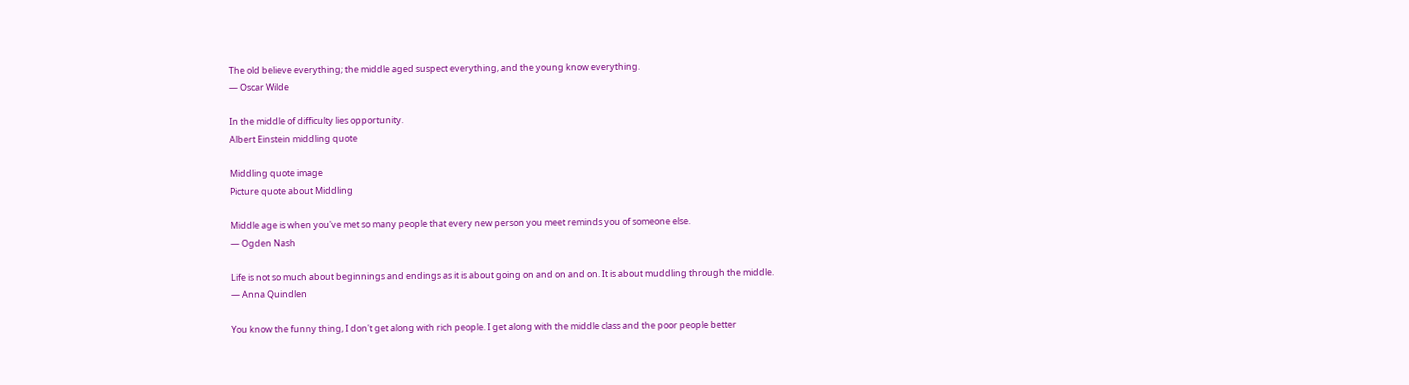The old believe everything; the middle aged suspect everything, and the young know everything.
— Oscar Wilde

In the middle of difficulty lies opportunity.
Albert Einstein middling quote

Middling quote image
Picture quote about Middling

Middle age is when you've met so many people that every new person you meet reminds you of someone else.
— Ogden Nash

Life is not so much about beginnings and endings as it is about going on and on and on. It is about muddling through the middle.
— Anna Quindlen

You know the funny thing, I don't get along with rich people. I get along with the middle class and the poor people better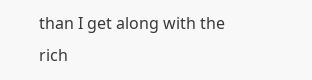than I get along with the rich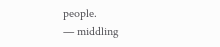people.
— middling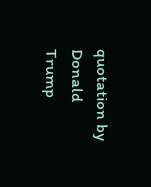quotation by Donald Trump